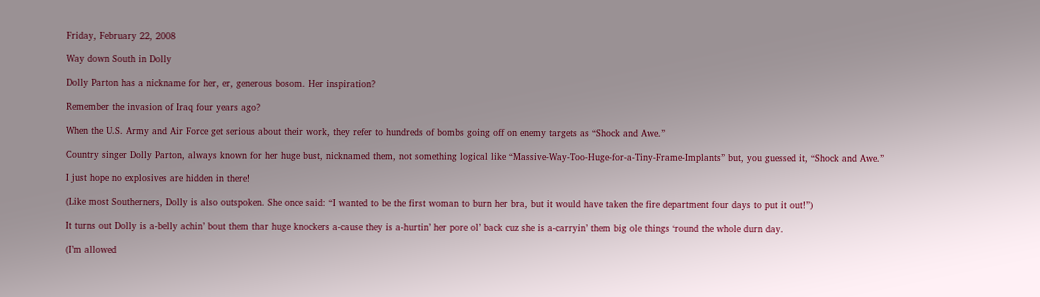Friday, February 22, 2008

Way down South in Dolly

Dolly Parton has a nickname for her, er, generous bosom. Her inspiration?

Remember the invasion of Iraq four years ago?

When the U.S. Army and Air Force get serious about their work, they refer to hundreds of bombs going off on enemy targets as “Shock and Awe.”

Country singer Dolly Parton, always known for her huge bust, nicknamed them, not something logical like “Massive-Way-Too-Huge-for-a-Tiny-Frame-Implants” but, you guessed it, “Shock and Awe.”

I just hope no explosives are hidden in there!

(Like most Southerners, Dolly is also outspoken. She once said: “I wanted to be the first woman to burn her bra, but it would have taken the fire department four days to put it out!”)

It turns out Dolly is a-belly achin’ bout them thar huge knockers a-cause they is a-hurtin’ her pore ol’ back cuz she is a-carryin’ them big ole things ‘round the whole durn day.

(I’m allowed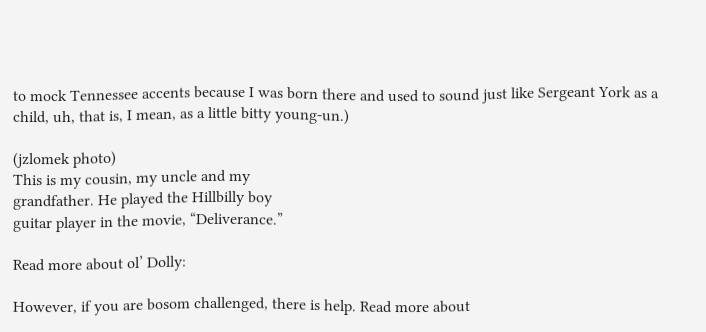to mock Tennessee accents because I was born there and used to sound just like Sergeant York as a child, uh, that is, I mean, as a little bitty young-un.)

(jzlomek photo)
This is my cousin, my uncle and my
grandfather. He played the Hillbilly boy
guitar player in the movie, “Deliverance.”

Read more about ol’ Dolly:

However, if you are bosom challenged, there is help. Read more about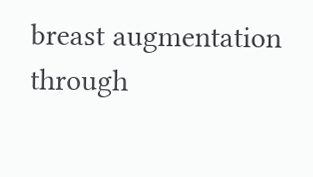breast augmentation through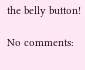the belly button!

No comments: